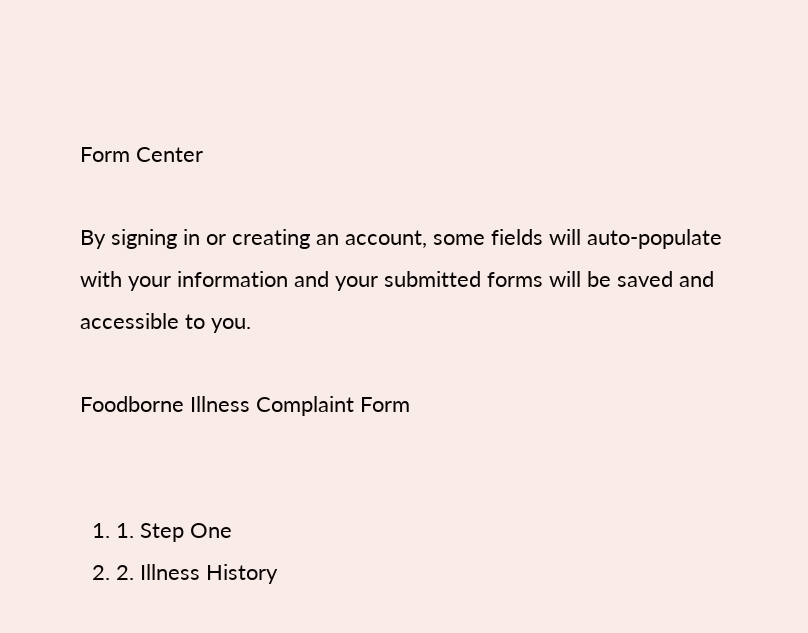Form Center

By signing in or creating an account, some fields will auto-populate with your information and your submitted forms will be saved and accessible to you.

Foodborne Illness Complaint Form


  1. 1. Step One
  2. 2. Illness History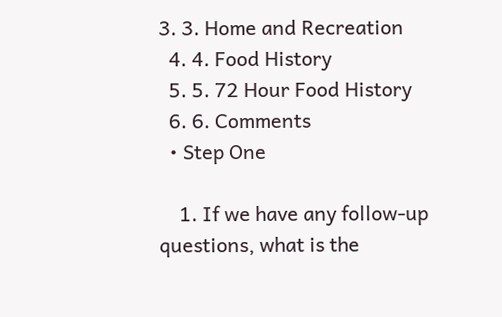3. 3. Home and Recreation
  4. 4. Food History
  5. 5. 72 Hour Food History
  6. 6. Comments
  • Step One

    1. If we have any follow-up questions, what is the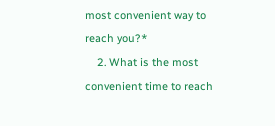most convenient way to reach you?*
    2. What is the most convenient time to reach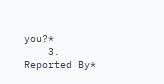you?*
    3. Reported By*